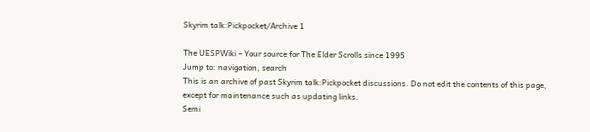Skyrim talk:Pickpocket/Archive 1

The UESPWiki – Your source for The Elder Scrolls since 1995
Jump to: navigation, search
This is an archive of past Skyrim talk:Pickpocket discussions. Do not edit the contents of this page, except for maintenance such as updating links.
Semi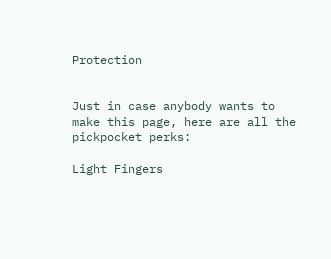Protection


Just in case anybody wants to make this page, here are all the pickpocket perks:

Light Fingers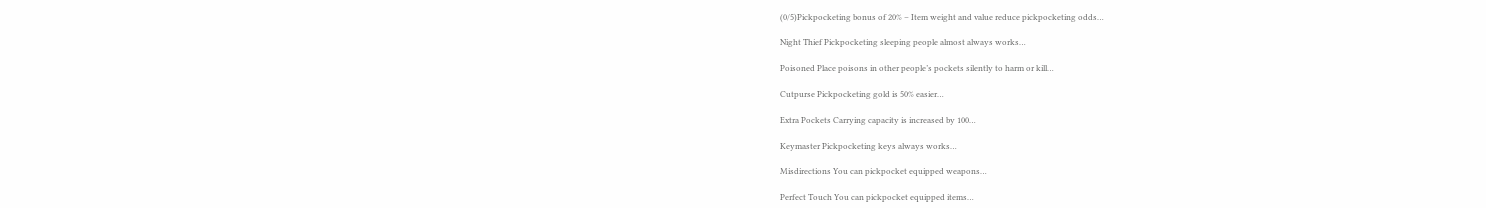(0/5)Pickpocketing bonus of 20% – Item weight and value reduce pickpocketing odds…

Night Thief Pickpocketing sleeping people almost always works…

Poisoned Place poisons in other people’s pockets silently to harm or kill…

Cutpurse Pickpocketing gold is 50% easier…

Extra Pockets Carrying capacity is increased by 100…

Keymaster Pickpocketing keys always works…

Misdirections You can pickpocket equipped weapons…

Perfect Touch You can pickpocket equipped items…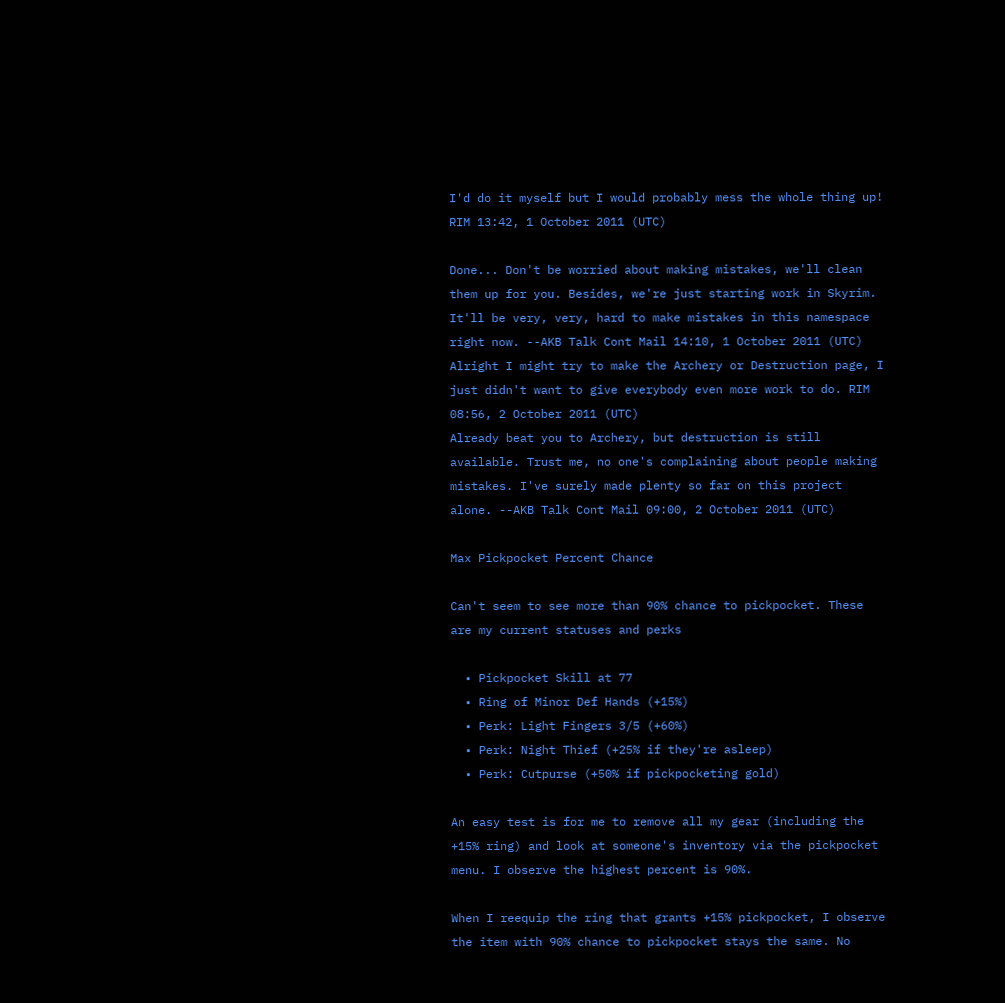I'd do it myself but I would probably mess the whole thing up! RIM 13:42, 1 October 2011 (UTC)

Done... Don't be worried about making mistakes, we'll clean them up for you. Besides, we're just starting work in Skyrim. It'll be very, very, hard to make mistakes in this namespace right now. --AKB Talk Cont Mail 14:10, 1 October 2011 (UTC)
Alright I might try to make the Archery or Destruction page, I just didn't want to give everybody even more work to do. RIM 08:56, 2 October 2011 (UTC)
Already beat you to Archery, but destruction is still available. Trust me, no one's complaining about people making mistakes. I've surely made plenty so far on this project alone. --AKB Talk Cont Mail 09:00, 2 October 2011 (UTC)

Max Pickpocket Percent Chance

Can't seem to see more than 90% chance to pickpocket. These are my current statuses and perks

  • Pickpocket Skill at 77
  • Ring of Minor Def Hands (+15%)
  • Perk: Light Fingers 3/5 (+60%)
  • Perk: Night Thief (+25% if they're asleep)
  • Perk: Cutpurse (+50% if pickpocketing gold)

An easy test is for me to remove all my gear (including the +15% ring) and look at someone's inventory via the pickpocket menu. I observe the highest percent is 90%.

When I reequip the ring that grants +15% pickpocket, I observe the item with 90% chance to pickpocket stays the same. No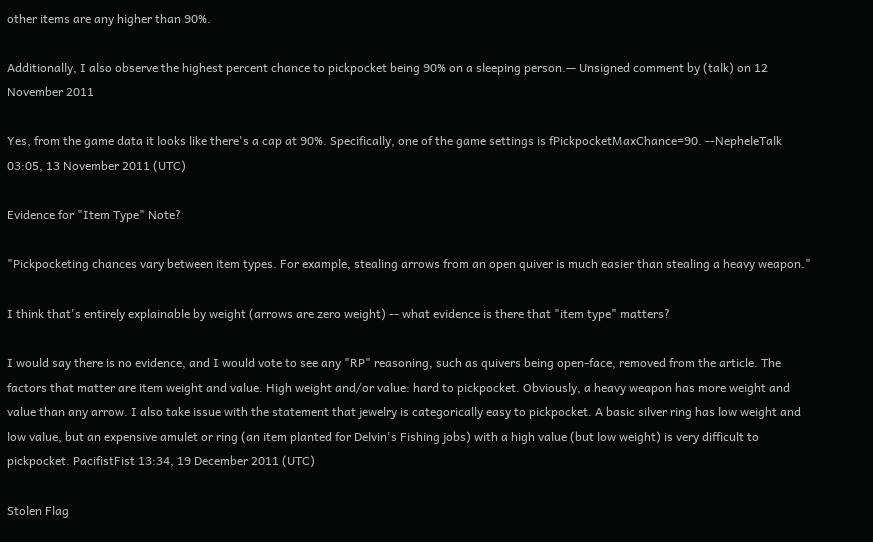other items are any higher than 90%.

Additionally, I also observe the highest percent chance to pickpocket being 90% on a sleeping person.— Unsigned comment by (talk) on 12 November 2011

Yes, from the game data it looks like there's a cap at 90%. Specifically, one of the game settings is fPickpocketMaxChance=90. --NepheleTalk 03:05, 13 November 2011 (UTC)

Evidence for "Item Type" Note?

"Pickpocketing chances vary between item types. For example, stealing arrows from an open quiver is much easier than stealing a heavy weapon."

I think that's entirely explainable by weight (arrows are zero weight) -- what evidence is there that "item type" matters?

I would say there is no evidence, and I would vote to see any "RP" reasoning, such as quivers being open-face, removed from the article. The factors that matter are item weight and value. High weight and/or value: hard to pickpocket. Obviously, a heavy weapon has more weight and value than any arrow. I also take issue with the statement that jewelry is categorically easy to pickpocket. A basic silver ring has low weight and low value, but an expensive amulet or ring (an item planted for Delvin's Fishing jobs) with a high value (but low weight) is very difficult to pickpocket. PacifistFist 13:34, 19 December 2011 (UTC)

Stolen Flag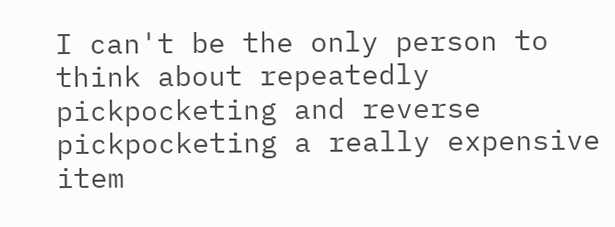I can't be the only person to think about repeatedly pickpocketing and reverse pickpocketing a really expensive item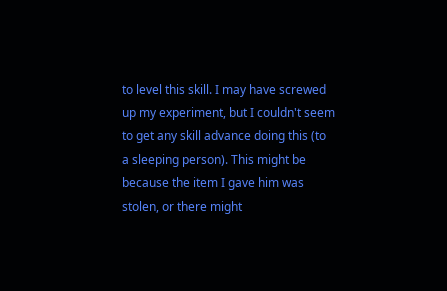to level this skill. I may have screwed up my experiment, but I couldn't seem to get any skill advance doing this (to a sleeping person). This might be because the item I gave him was stolen, or there might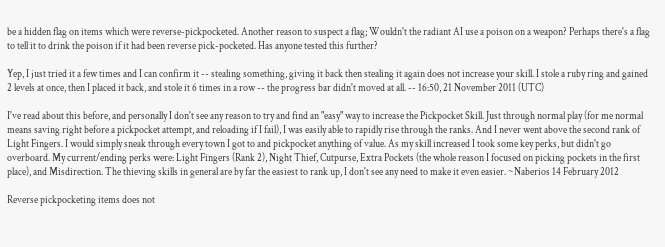be a hidden flag on items which were reverse-pickpocketed. Another reason to suspect a flag; Wouldn't the radiant AI use a poison on a weapon? Perhaps there's a flag to tell it to drink the poison if it had been reverse pick-pocketed. Has anyone tested this further?

Yep, I just tried it a few times and I can confirm it -- stealing something, giving it back then stealing it again does not increase your skill. I stole a ruby ring and gained 2 levels at once, then I placed it back, and stole it 6 times in a row -- the progress bar didn't moved at all. -- 16:50, 21 November 2011 (UTC)

I've read about this before, and personally I don't see any reason to try and find an "easy" way to increase the Pickpocket Skill. Just through normal play (for me normal means saving right before a pickpocket attempt, and reloading if I fail), I was easily able to rapidly rise through the ranks. And I never went above the second rank of Light Fingers. I would simply sneak through every town I got to and pickpocket anything of value. As my skill increased I took some key perks, but didn't go overboard. My current/ending perks were: Light Fingers (Rank 2), Night Thief, Cutpurse, Extra Pockets (the whole reason I focused on picking pockets in the first place), and Misdirection. The thieving skills in general are by far the easiest to rank up, I don't see any need to make it even easier. ~Naberios 14 February 2012

Reverse pickpocketing items does not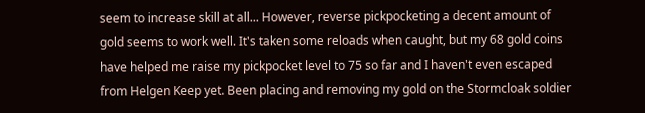seem to increase skill at all... However, reverse pickpocketing a decent amount of gold seems to work well. It's taken some reloads when caught, but my 68 gold coins have helped me raise my pickpocket level to 75 so far and I haven't even escaped from Helgen Keep yet. Been placing and removing my gold on the Stormcloak soldier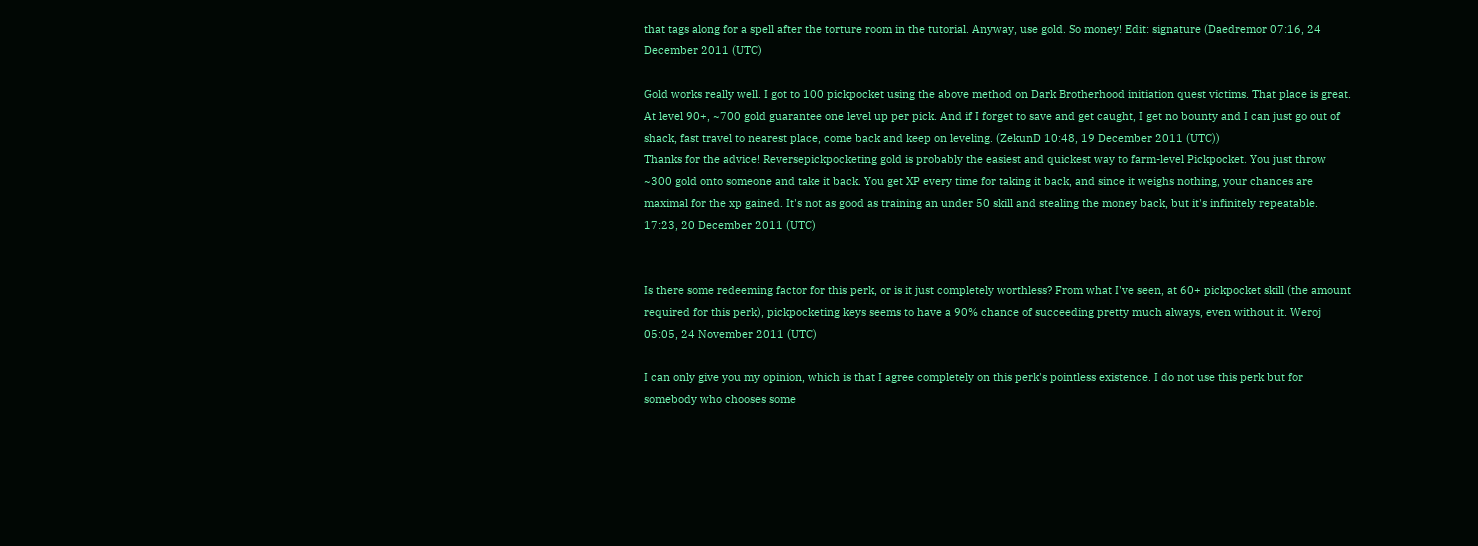that tags along for a spell after the torture room in the tutorial. Anyway, use gold. So money! Edit: signature (Daedremor 07:16, 24 December 2011 (UTC)

Gold works really well. I got to 100 pickpocket using the above method on Dark Brotherhood initiation quest victims. That place is great. At level 90+, ~700 gold guarantee one level up per pick. And if I forget to save and get caught, I get no bounty and I can just go out of shack, fast travel to nearest place, come back and keep on leveling. (ZekunD 10:48, 19 December 2011 (UTC))
Thanks for the advice! Reversepickpocketing gold is probably the easiest and quickest way to farm-level Pickpocket. You just throw ~300 gold onto someone and take it back. You get XP every time for taking it back, and since it weighs nothing, your chances are maximal for the xp gained. It's not as good as training an under 50 skill and stealing the money back, but it's infinitely repeatable. 17:23, 20 December 2011 (UTC)


Is there some redeeming factor for this perk, or is it just completely worthless? From what I've seen, at 60+ pickpocket skill (the amount required for this perk), pickpocketing keys seems to have a 90% chance of succeeding pretty much always, even without it. Weroj 05:05, 24 November 2011 (UTC)

I can only give you my opinion, which is that I agree completely on this perk's pointless existence. I do not use this perk but for somebody who chooses some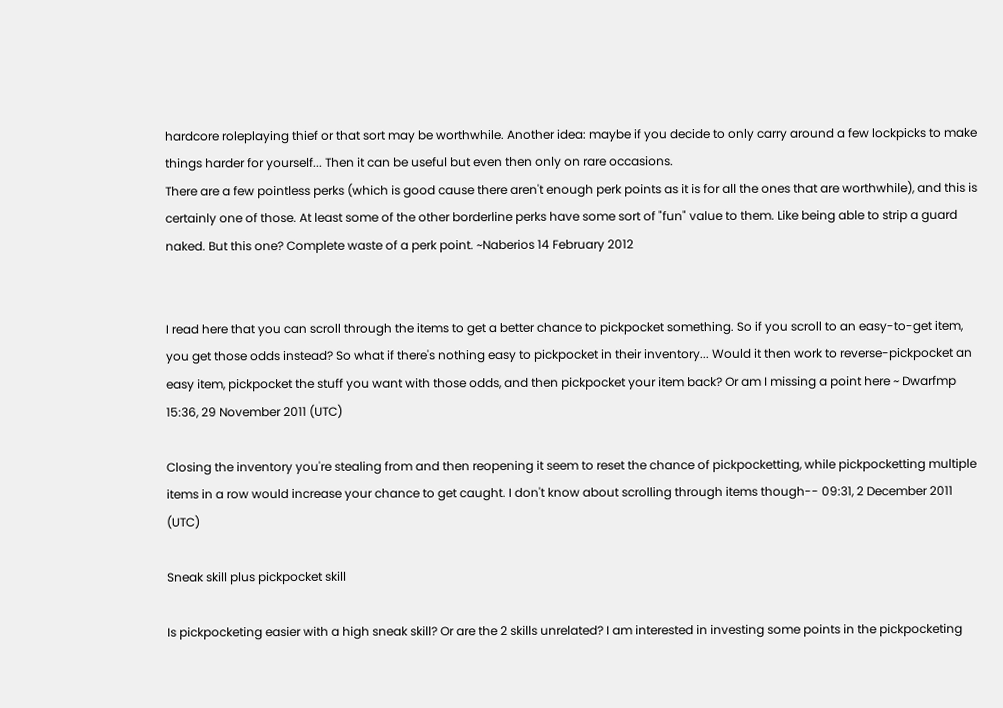hardcore roleplaying thief or that sort may be worthwhile. Another idea: maybe if you decide to only carry around a few lockpicks to make things harder for yourself... Then it can be useful but even then only on rare occasions.
There are a few pointless perks (which is good cause there aren't enough perk points as it is for all the ones that are worthwhile), and this is certainly one of those. At least some of the other borderline perks have some sort of "fun" value to them. Like being able to strip a guard naked. But this one? Complete waste of a perk point. ~Naberios 14 February 2012


I read here that you can scroll through the items to get a better chance to pickpocket something. So if you scroll to an easy-to-get item, you get those odds instead? So what if there's nothing easy to pickpocket in their inventory... Would it then work to reverse-pickpocket an easy item, pickpocket the stuff you want with those odds, and then pickpocket your item back? Or am I missing a point here ~ Dwarfmp 15:36, 29 November 2011 (UTC)

Closing the inventory you're stealing from and then reopening it seem to reset the chance of pickpocketting, while pickpocketting multiple items in a row would increase your chance to get caught. I don't know about scrolling through items though-- 09:31, 2 December 2011 (UTC)

Sneak skill plus pickpocket skill

Is pickpocketing easier with a high sneak skill? Or are the 2 skills unrelated? I am interested in investing some points in the pickpocketing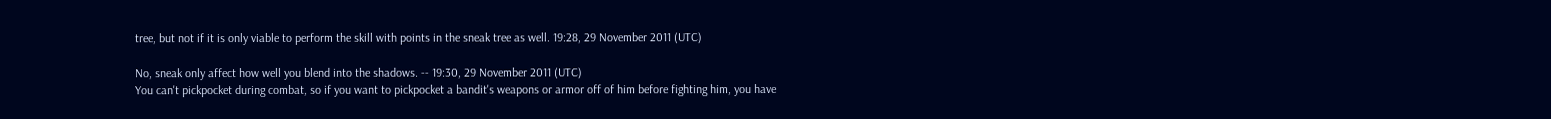tree, but not if it is only viable to perform the skill with points in the sneak tree as well. 19:28, 29 November 2011 (UTC)

No, sneak only affect how well you blend into the shadows. -- 19:30, 29 November 2011 (UTC)
You can't pickpocket during combat, so if you want to pickpocket a bandit's weapons or armor off of him before fighting him, you have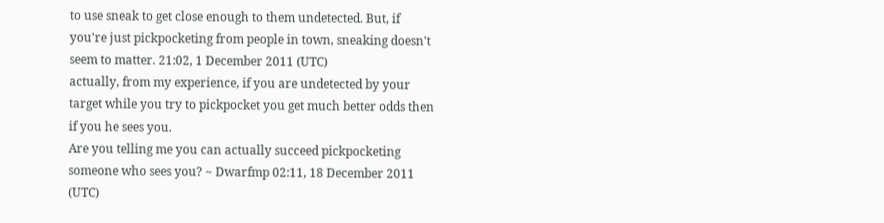to use sneak to get close enough to them undetected. But, if you're just pickpocketing from people in town, sneaking doesn't seem to matter. 21:02, 1 December 2011 (UTC)
actually, from my experience, if you are undetected by your target while you try to pickpocket you get much better odds then if you he sees you.
Are you telling me you can actually succeed pickpocketing someone who sees you? ~ Dwarfmp 02:11, 18 December 2011 (UTC)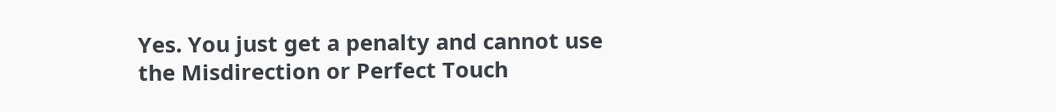Yes. You just get a penalty and cannot use the Misdirection or Perfect Touch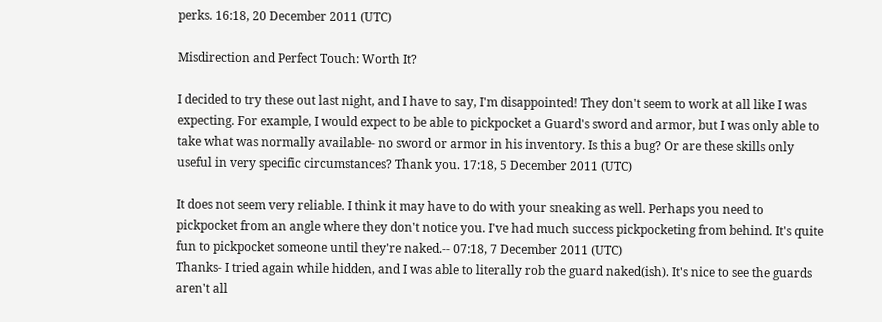perks. 16:18, 20 December 2011 (UTC)

Misdirection and Perfect Touch: Worth It?

I decided to try these out last night, and I have to say, I'm disappointed! They don't seem to work at all like I was expecting. For example, I would expect to be able to pickpocket a Guard's sword and armor, but I was only able to take what was normally available- no sword or armor in his inventory. Is this a bug? Or are these skills only useful in very specific circumstances? Thank you. 17:18, 5 December 2011 (UTC)

It does not seem very reliable. I think it may have to do with your sneaking as well. Perhaps you need to pickpocket from an angle where they don't notice you. I've had much success pickpocketing from behind. It's quite fun to pickpocket someone until they're naked.-- 07:18, 7 December 2011 (UTC)
Thanks- I tried again while hidden, and I was able to literally rob the guard naked(ish). It's nice to see the guards aren't all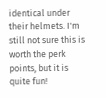identical under their helmets. I'm still not sure this is worth the perk points, but it is quite fun!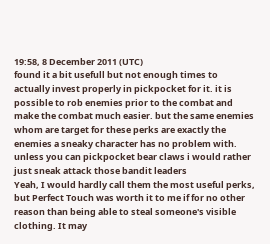19:58, 8 December 2011 (UTC)
found it a bit usefull but not enough times to actually invest properly in pickpocket for it. it is possible to rob enemies prior to the combat and make the combat much easier. but the same enemies whom are target for these perks are exactly the enemies a sneaky character has no problem with. unless you can pickpocket bear claws i would rather just sneak attack those bandit leaders
Yeah, I would hardly call them the most useful perks, but Perfect Touch was worth it to me if for no other reason than being able to steal someone's visible clothing. It may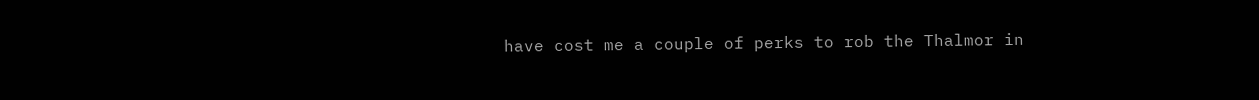have cost me a couple of perks to rob the Thalmor in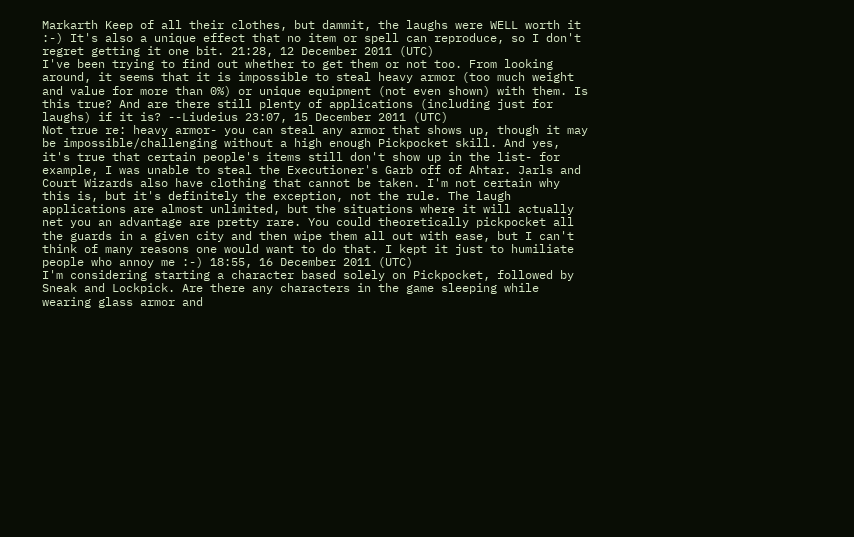Markarth Keep of all their clothes, but dammit, the laughs were WELL worth it :-) It's also a unique effect that no item or spell can reproduce, so I don't regret getting it one bit. 21:28, 12 December 2011 (UTC)
I've been trying to find out whether to get them or not too. From looking around, it seems that it is impossible to steal heavy armor (too much weight and value for more than 0%) or unique equipment (not even shown) with them. Is this true? And are there still plenty of applications (including just for laughs) if it is? --Liudeius 23:07, 15 December 2011 (UTC)
Not true re: heavy armor- you can steal any armor that shows up, though it may be impossible/challenging without a high enough Pickpocket skill. And yes, it's true that certain people's items still don't show up in the list- for example, I was unable to steal the Executioner's Garb off of Ahtar. Jarls and Court Wizards also have clothing that cannot be taken. I'm not certain why this is, but it's definitely the exception, not the rule. The laugh applications are almost unlimited, but the situations where it will actually net you an advantage are pretty rare. You could theoretically pickpocket all the guards in a given city and then wipe them all out with ease, but I can't think of many reasons one would want to do that. I kept it just to humiliate people who annoy me :-) 18:55, 16 December 2011 (UTC)
I'm considering starting a character based solely on Pickpocket, followed by Sneak and Lockpick. Are there any characters in the game sleeping while wearing glass armor and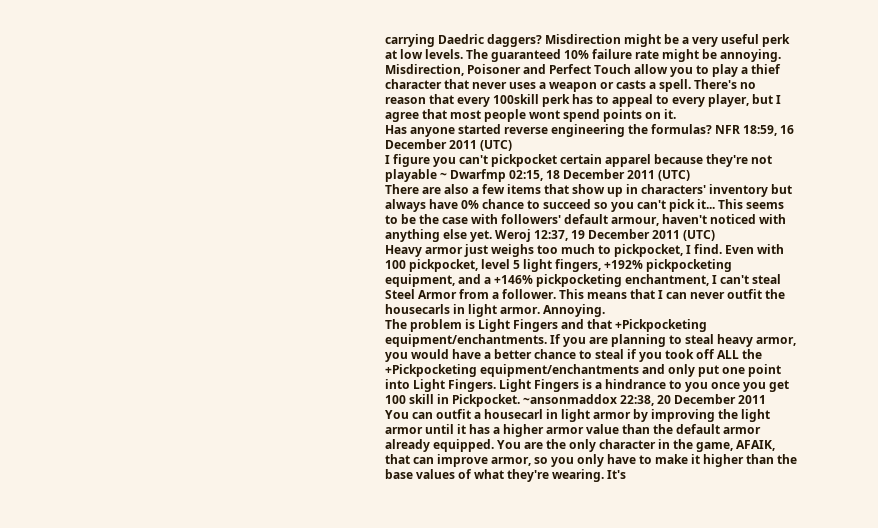carrying Daedric daggers? Misdirection might be a very useful perk at low levels. The guaranteed 10% failure rate might be annoying.
Misdirection, Poisoner and Perfect Touch allow you to play a thief character that never uses a weapon or casts a spell. There's no reason that every 100skill perk has to appeal to every player, but I agree that most people wont spend points on it.
Has anyone started reverse engineering the formulas? NFR 18:59, 16 December 2011 (UTC)
I figure you can't pickpocket certain apparel because they're not playable ~ Dwarfmp 02:15, 18 December 2011 (UTC)
There are also a few items that show up in characters' inventory but always have 0% chance to succeed so you can't pick it... This seems to be the case with followers' default armour, haven't noticed with anything else yet. Weroj 12:37, 19 December 2011 (UTC)
Heavy armor just weighs too much to pickpocket, I find. Even with 100 pickpocket, level 5 light fingers, +192% pickpocketing equipment, and a +146% pickpocketing enchantment, I can't steal Steel Armor from a follower. This means that I can never outfit the housecarls in light armor. Annoying.
The problem is Light Fingers and that +Pickpocketing equipment/enchantments. If you are planning to steal heavy armor, you would have a better chance to steal if you took off ALL the +Pickpocketing equipment/enchantments and only put one point into Light Fingers. Light Fingers is a hindrance to you once you get 100 skill in Pickpocket. ~ansonmaddox 22:38, 20 December 2011
You can outfit a housecarl in light armor by improving the light armor until it has a higher armor value than the default armor already equipped. You are the only character in the game, AFAIK, that can improve armor, so you only have to make it higher than the base values of what they're wearing. It's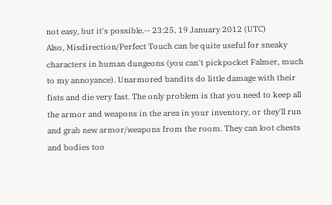not easy, but it's possible.-- 23:25, 19 January 2012 (UTC)
Also, Misdirection/Perfect Touch can be quite useful for sneaky characters in human dungeons (you can't pickpocket Falmer, much to my annoyance). Unarmored bandits do little damage with their fists and die very fast. The only problem is that you need to keep all the armor and weapons in the area in your inventory, or they'll run and grab new armor/weapons from the room. They can loot chests and bodies too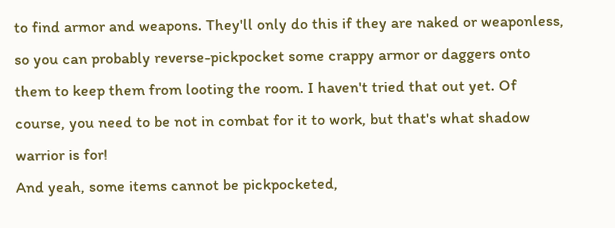to find armor and weapons. They'll only do this if they are naked or weaponless, so you can probably reverse-pickpocket some crappy armor or daggers onto them to keep them from looting the room. I haven't tried that out yet. Of course, you need to be not in combat for it to work, but that's what shadow warrior is for!
And yeah, some items cannot be pickpocketed,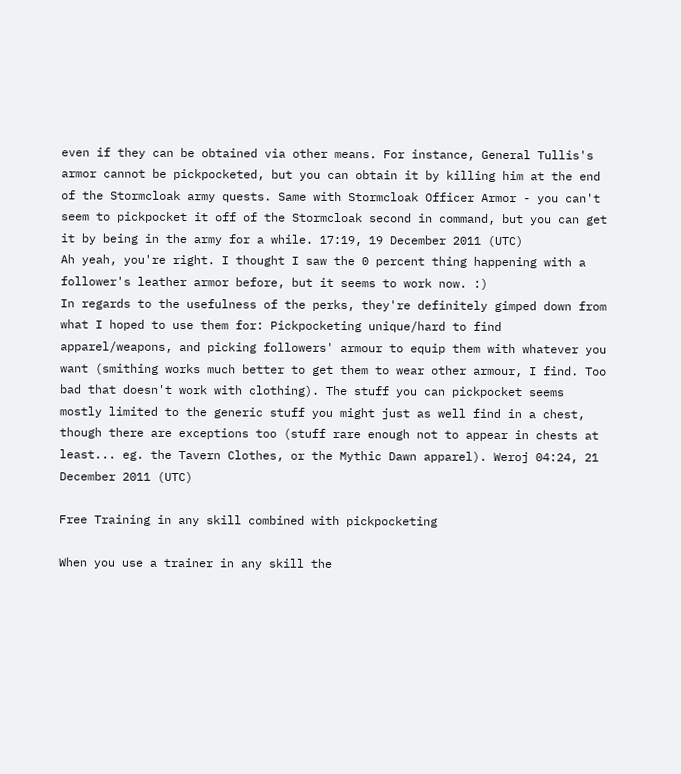even if they can be obtained via other means. For instance, General Tullis's armor cannot be pickpocketed, but you can obtain it by killing him at the end of the Stormcloak army quests. Same with Stormcloak Officer Armor - you can't seem to pickpocket it off of the Stormcloak second in command, but you can get it by being in the army for a while. 17:19, 19 December 2011 (UTC)
Ah yeah, you're right. I thought I saw the 0 percent thing happening with a follower's leather armor before, but it seems to work now. :)
In regards to the usefulness of the perks, they're definitely gimped down from what I hoped to use them for: Pickpocketing unique/hard to find apparel/weapons, and picking followers' armour to equip them with whatever you want (smithing works much better to get them to wear other armour, I find. Too bad that doesn't work with clothing). The stuff you can pickpocket seems mostly limited to the generic stuff you might just as well find in a chest, though there are exceptions too (stuff rare enough not to appear in chests at least... eg. the Tavern Clothes, or the Mythic Dawn apparel). Weroj 04:24, 21 December 2011 (UTC)

Free Training in any skill combined with pickpocketing

When you use a trainer in any skill the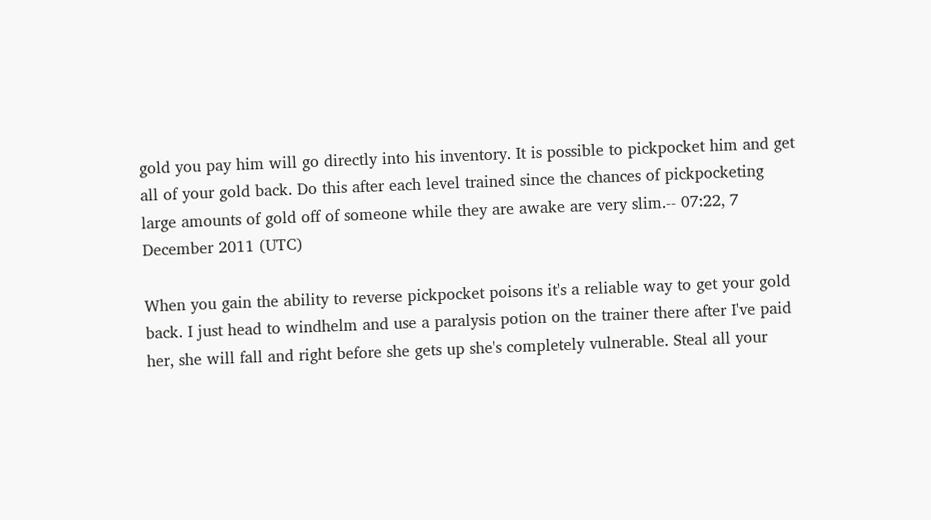gold you pay him will go directly into his inventory. It is possible to pickpocket him and get all of your gold back. Do this after each level trained since the chances of pickpocketing large amounts of gold off of someone while they are awake are very slim.-- 07:22, 7 December 2011 (UTC)

When you gain the ability to reverse pickpocket poisons it's a reliable way to get your gold back. I just head to windhelm and use a paralysis potion on the trainer there after I've paid her, she will fall and right before she gets up she's completely vulnerable. Steal all your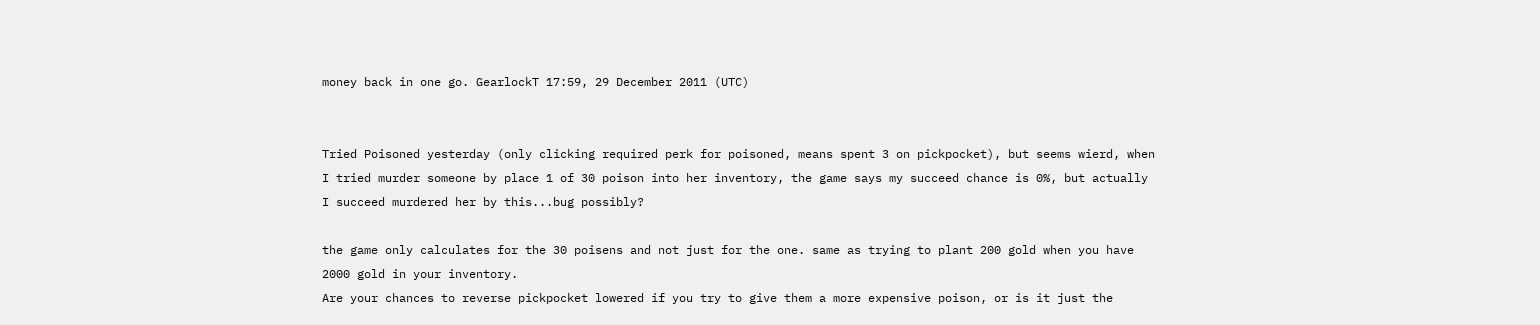money back in one go. GearlockT 17:59, 29 December 2011 (UTC)


Tried Poisoned yesterday (only clicking required perk for poisoned, means spent 3 on pickpocket), but seems wierd, when I tried murder someone by place 1 of 30 poison into her inventory, the game says my succeed chance is 0%, but actually I succeed murdered her by this...bug possibly?

the game only calculates for the 30 poisens and not just for the one. same as trying to plant 200 gold when you have 2000 gold in your inventory.
Are your chances to reverse pickpocket lowered if you try to give them a more expensive poison, or is it just the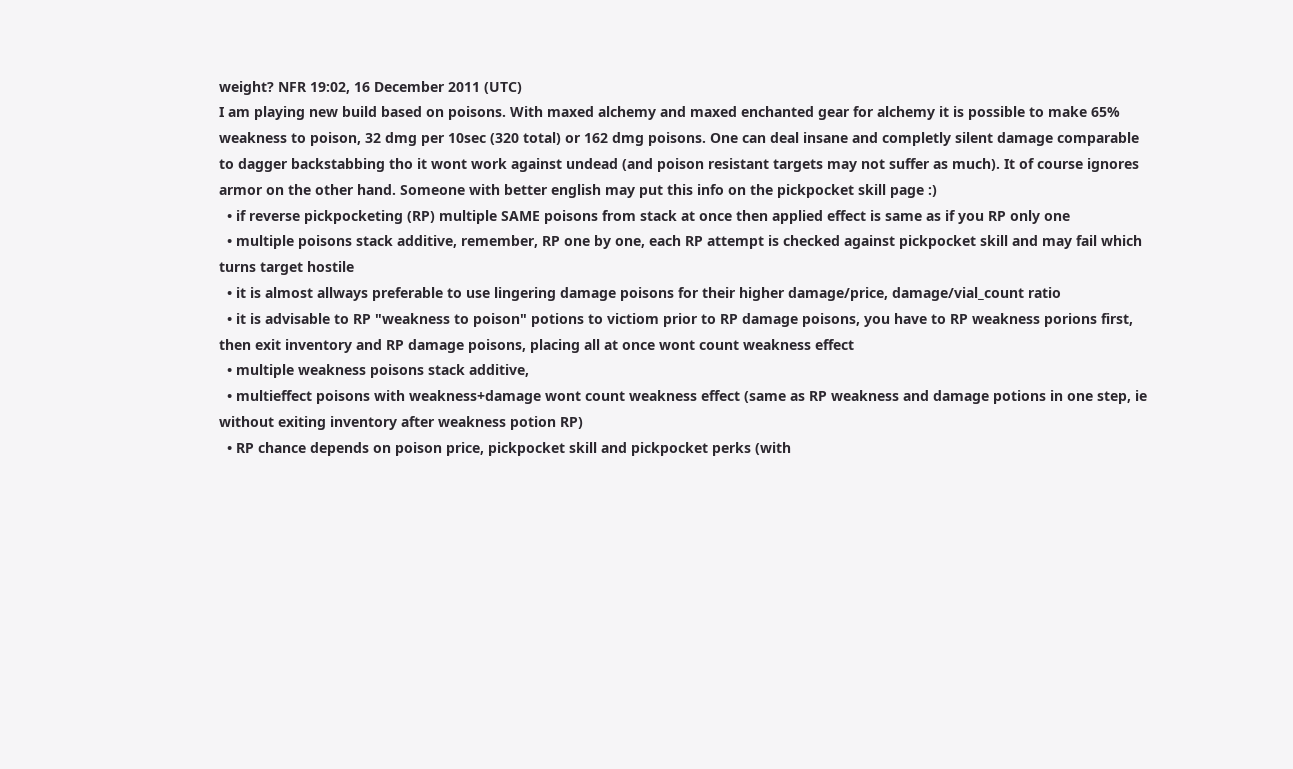weight? NFR 19:02, 16 December 2011 (UTC)
I am playing new build based on poisons. With maxed alchemy and maxed enchanted gear for alchemy it is possible to make 65% weakness to poison, 32 dmg per 10sec (320 total) or 162 dmg poisons. One can deal insane and completly silent damage comparable to dagger backstabbing tho it wont work against undead (and poison resistant targets may not suffer as much). It of course ignores armor on the other hand. Someone with better english may put this info on the pickpocket skill page :)
  • if reverse pickpocketing (RP) multiple SAME poisons from stack at once then applied effect is same as if you RP only one
  • multiple poisons stack additive, remember, RP one by one, each RP attempt is checked against pickpocket skill and may fail which turns target hostile
  • it is almost allways preferable to use lingering damage poisons for their higher damage/price, damage/vial_count ratio
  • it is advisable to RP "weakness to poison" potions to victiom prior to RP damage poisons, you have to RP weakness porions first, then exit inventory and RP damage poisons, placing all at once wont count weakness effect
  • multiple weakness poisons stack additive,
  • multieffect poisons with weakness+damage wont count weakness effect (same as RP weakness and damage potions in one step, ie without exiting inventory after weakness potion RP)
  • RP chance depends on poison price, pickpocket skill and pickpocket perks (with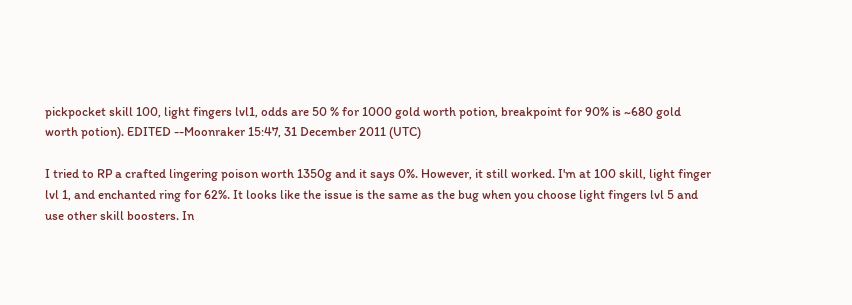pickpocket skill 100, light fingers lvl1, odds are 50 % for 1000 gold worth potion, breakpoint for 90% is ~680 gold worth potion). EDITED --Moonraker 15:47, 31 December 2011 (UTC)

I tried to RP a crafted lingering poison worth 1350g and it says 0%. However, it still worked. I'm at 100 skill, light finger lvl 1, and enchanted ring for 62%. It looks like the issue is the same as the bug when you choose light fingers lvl 5 and use other skill boosters. In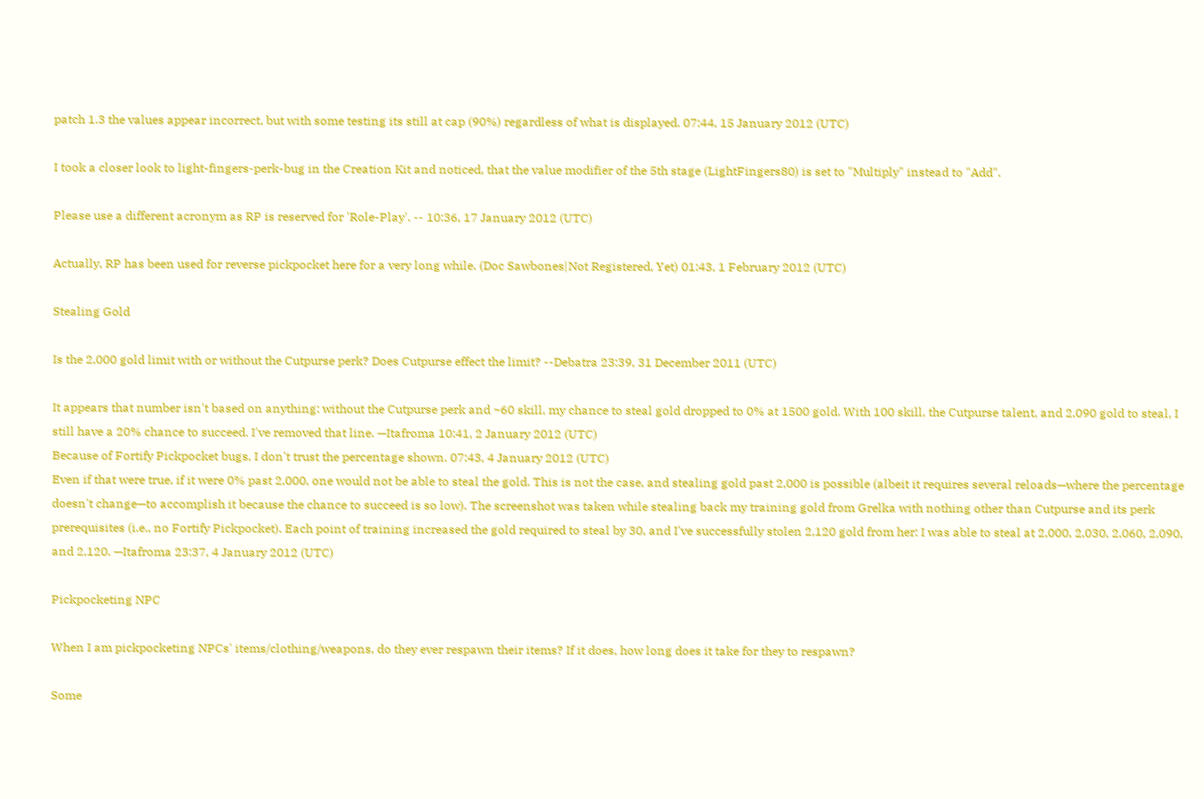patch 1.3 the values appear incorrect, but with some testing its still at cap (90%) regardless of what is displayed. 07:44, 15 January 2012 (UTC)

I took a closer look to light-fingers-perk-bug in the Creation Kit and noticed, that the value modifier of the 5th stage (LightFingers80) is set to "Multiply" instead to "Add".

Please use a different acronym as RP is reserved for 'Role-Play'. -- 10:36, 17 January 2012 (UTC)

Actually, RP has been used for reverse pickpocket here for a very long while. (Doc Sawbones|Not Registered, Yet) 01:43, 1 February 2012 (UTC)

Stealing Gold

Is the 2,000 gold limit with or without the Cutpurse perk? Does Cutpurse effect the limit? --Debatra 23:39, 31 December 2011 (UTC)

It appears that number isn't based on anything: without the Cutpurse perk and ~60 skill, my chance to steal gold dropped to 0% at 1500 gold. With 100 skill, the Cutpurse talent, and 2,090 gold to steal, I still have a 20% chance to succeed. I've removed that line. —Itafroma 10:41, 2 January 2012 (UTC)
Because of Fortify Pickpocket bugs, I don't trust the percentage shown. 07:43, 4 January 2012 (UTC)
Even if that were true, if it were 0% past 2,000, one would not be able to steal the gold. This is not the case, and stealing gold past 2,000 is possible (albeit it requires several reloads—where the percentage doesn't change—to accomplish it because the chance to succeed is so low). The screenshot was taken while stealing back my training gold from Grelka with nothing other than Cutpurse and its perk prerequisites (i.e., no Fortify Pickpocket). Each point of training increased the gold required to steal by 30, and I've successfully stolen 2,120 gold from her: I was able to steal at 2,000, 2,030, 2,060, 2,090, and 2,120. —Itafroma 23:37, 4 January 2012 (UTC)

Pickpocketing NPC

When I am pickpocketing NPCs' items/clothing/weapons, do they ever respawn their items? If it does, how long does it take for they to respawn?

Some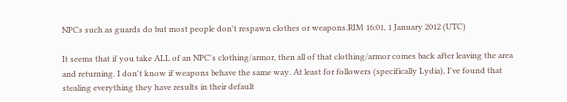NPCs such as guards do but most people don't respawn clothes or weapons.RIM 16:01, 1 January 2012 (UTC)

It seems that if you take ALL of an NPC's clothing/armor, then all of that clothing/armor comes back after leaving the area and returning. I don't know if weapons behave the same way. At least for followers (specifically Lydia), I've found that stealing everything they have results in their default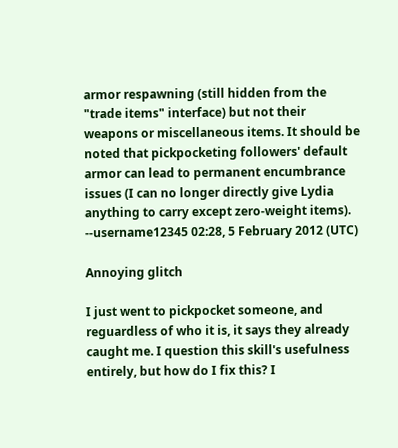armor respawning (still hidden from the "trade items" interface) but not their weapons or miscellaneous items. It should be noted that pickpocketing followers' default armor can lead to permanent encumbrance issues (I can no longer directly give Lydia anything to carry except zero-weight items). --username12345 02:28, 5 February 2012 (UTC)

Annoying glitch

I just went to pickpocket someone, and reguardless of who it is, it says they already caught me. I question this skill's usefulness entirely, but how do I fix this? I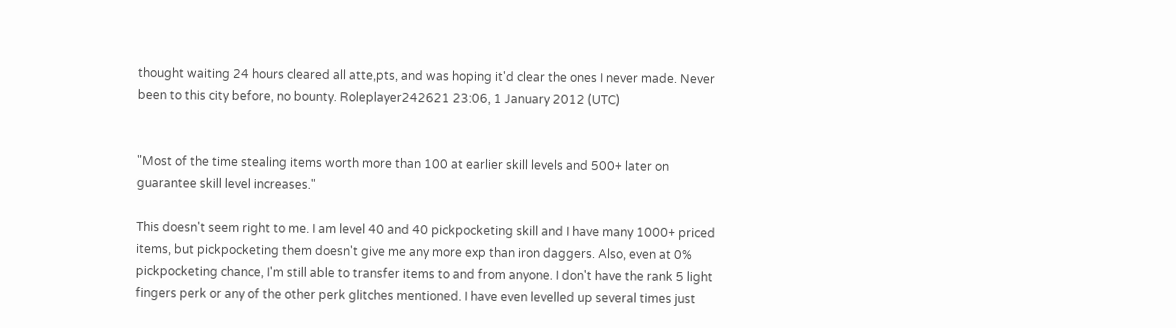thought waiting 24 hours cleared all atte,pts, and was hoping it'd clear the ones I never made. Never been to this city before, no bounty. Roleplayer242621 23:06, 1 January 2012 (UTC)


"Most of the time stealing items worth more than 100 at earlier skill levels and 500+ later on guarantee skill level increases."

This doesn't seem right to me. I am level 40 and 40 pickpocketing skill and I have many 1000+ priced items, but pickpocketing them doesn't give me any more exp than iron daggers. Also, even at 0% pickpocketing chance, I'm still able to transfer items to and from anyone. I don't have the rank 5 light fingers perk or any of the other perk glitches mentioned. I have even levelled up several times just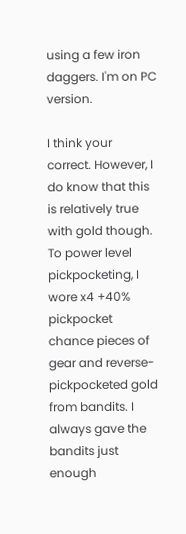using a few iron daggers. I'm on PC version.

I think your correct. However, I do know that this is relatively true with gold though. To power level pickpocketing, I wore x4 +40% pickpocket chance pieces of gear and reverse-pickpocketed gold from bandits. I always gave the bandits just enough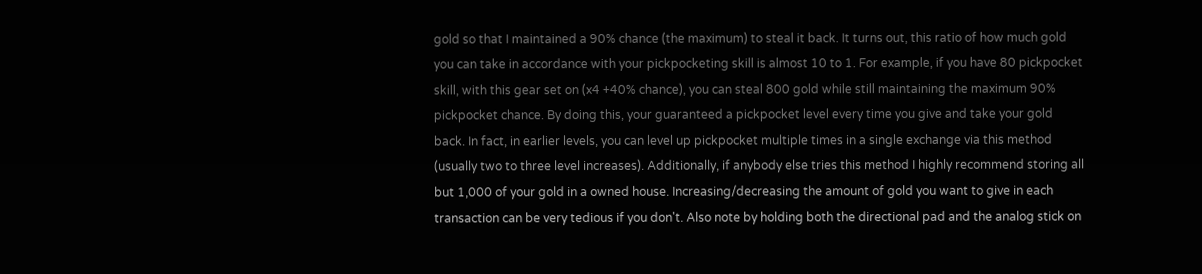gold so that I maintained a 90% chance (the maximum) to steal it back. It turns out, this ratio of how much gold you can take in accordance with your pickpocketing skill is almost 10 to 1. For example, if you have 80 pickpocket skill, with this gear set on (x4 +40% chance), you can steal 800 gold while still maintaining the maximum 90% pickpocket chance. By doing this, your guaranteed a pickpocket level every time you give and take your gold back. In fact, in earlier levels, you can level up pickpocket multiple times in a single exchange via this method (usually two to three level increases). Additionally, if anybody else tries this method I highly recommend storing all but 1,000 of your gold in a owned house. Increasing/decreasing the amount of gold you want to give in each transaction can be very tedious if you don't. Also note by holding both the directional pad and the analog stick on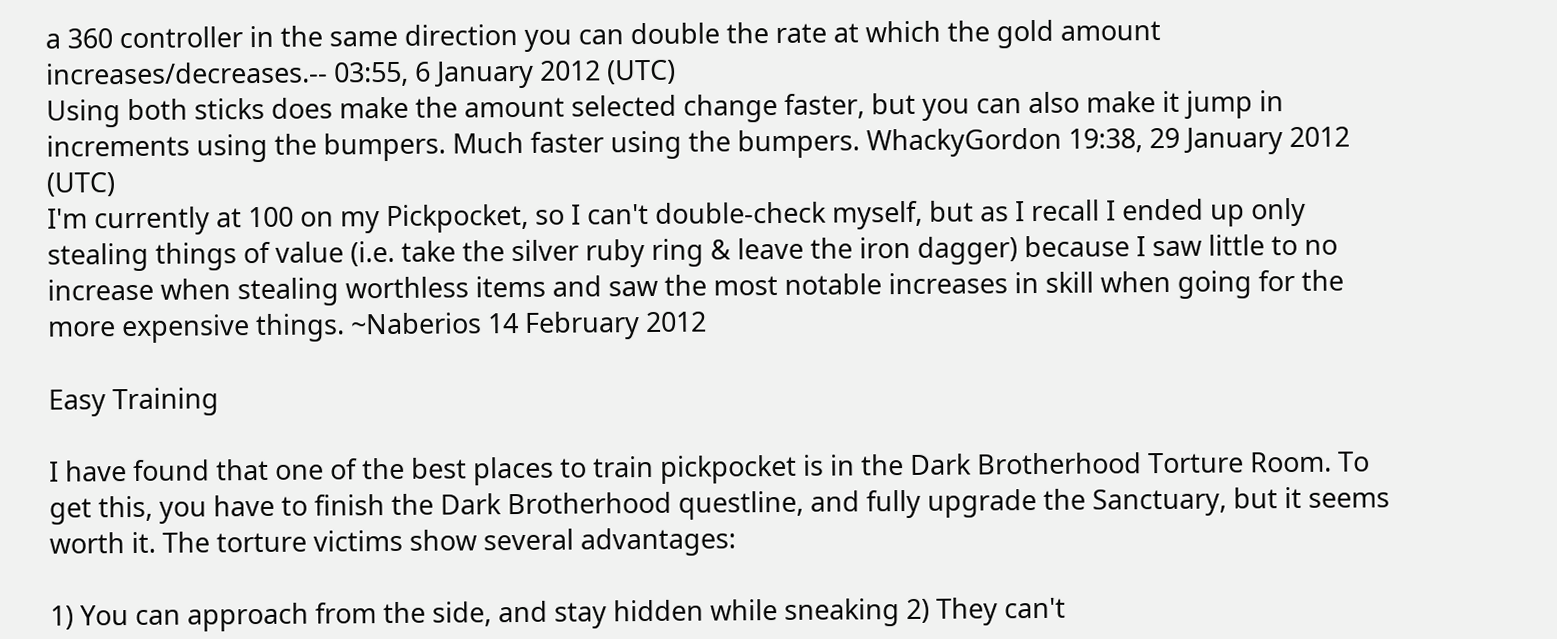a 360 controller in the same direction you can double the rate at which the gold amount increases/decreases.-- 03:55, 6 January 2012 (UTC)
Using both sticks does make the amount selected change faster, but you can also make it jump in increments using the bumpers. Much faster using the bumpers. WhackyGordon 19:38, 29 January 2012 (UTC)
I'm currently at 100 on my Pickpocket, so I can't double-check myself, but as I recall I ended up only stealing things of value (i.e. take the silver ruby ring & leave the iron dagger) because I saw little to no increase when stealing worthless items and saw the most notable increases in skill when going for the more expensive things. ~Naberios 14 February 2012

Easy Training

I have found that one of the best places to train pickpocket is in the Dark Brotherhood Torture Room. To get this, you have to finish the Dark Brotherhood questline, and fully upgrade the Sanctuary, but it seems worth it. The torture victims show several advantages:

1) You can approach from the side, and stay hidden while sneaking 2) They can't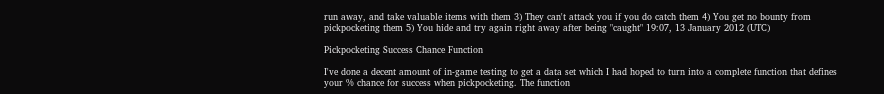run away, and take valuable items with them 3) They can't attack you if you do catch them 4) You get no bounty from pickpocketing them 5) You hide and try again right away after being "caught" 19:07, 13 January 2012 (UTC)

Pickpocketing Success Chance Function

I've done a decent amount of in-game testing to get a data set which I had hoped to turn into a complete function that defines your % chance for success when pickpocketing. The function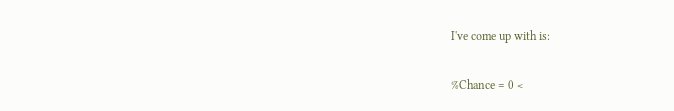I've come up with is:

%Chance = 0 <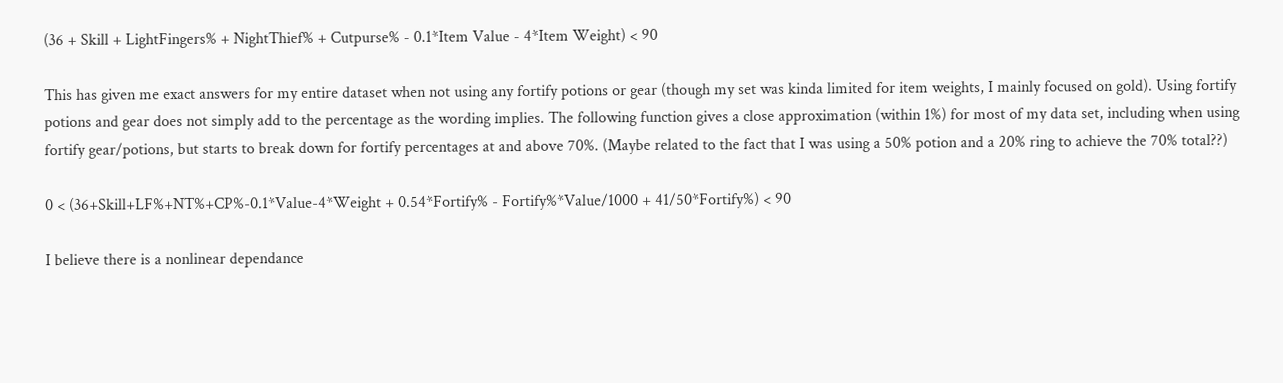(36 + Skill + LightFingers% + NightThief% + Cutpurse% - 0.1*Item Value - 4*Item Weight) < 90

This has given me exact answers for my entire dataset when not using any fortify potions or gear (though my set was kinda limited for item weights, I mainly focused on gold). Using fortify potions and gear does not simply add to the percentage as the wording implies. The following function gives a close approximation (within 1%) for most of my data set, including when using fortify gear/potions, but starts to break down for fortify percentages at and above 70%. (Maybe related to the fact that I was using a 50% potion and a 20% ring to achieve the 70% total??)

0 < (36+Skill+LF%+NT%+CP%-0.1*Value-4*Weight + 0.54*Fortify% - Fortify%*Value/1000 + 41/50*Fortify%) < 90

I believe there is a nonlinear dependance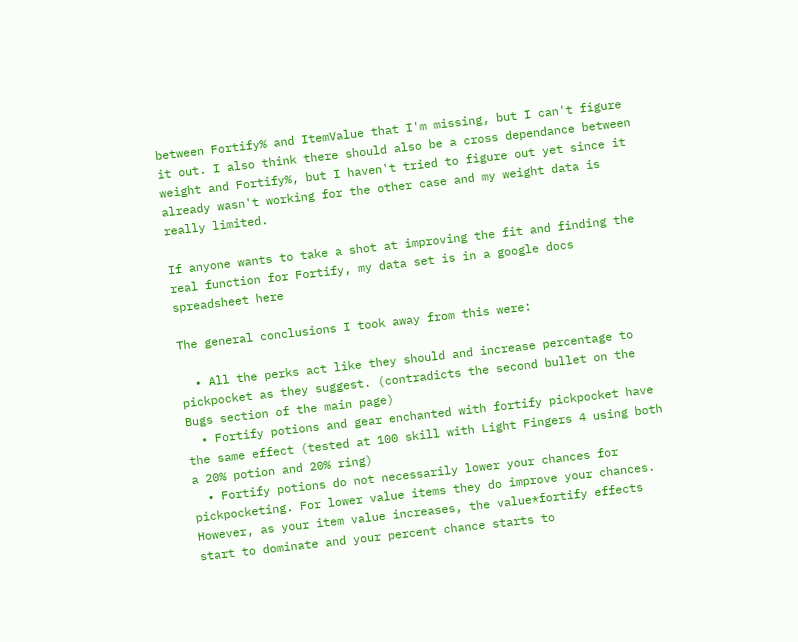between Fortify% and ItemValue that I'm missing, but I can't figure it out. I also think there should also be a cross dependance between weight and Fortify%, but I haven't tried to figure out yet since it already wasn't working for the other case and my weight data is really limited.

If anyone wants to take a shot at improving the fit and finding the real function for Fortify, my data set is in a google docs spreadsheet here

The general conclusions I took away from this were:

  • All the perks act like they should and increase percentage to pickpocket as they suggest. (contradicts the second bullet on the Bugs section of the main page)
  • Fortify potions and gear enchanted with fortify pickpocket have the same effect (tested at 100 skill with Light Fingers 4 using both a 20% potion and 20% ring)
  • Fortify potions do not necessarily lower your chances for pickpocketing. For lower value items they do improve your chances. However, as your item value increases, the value*fortify effects start to dominate and your percent chance starts to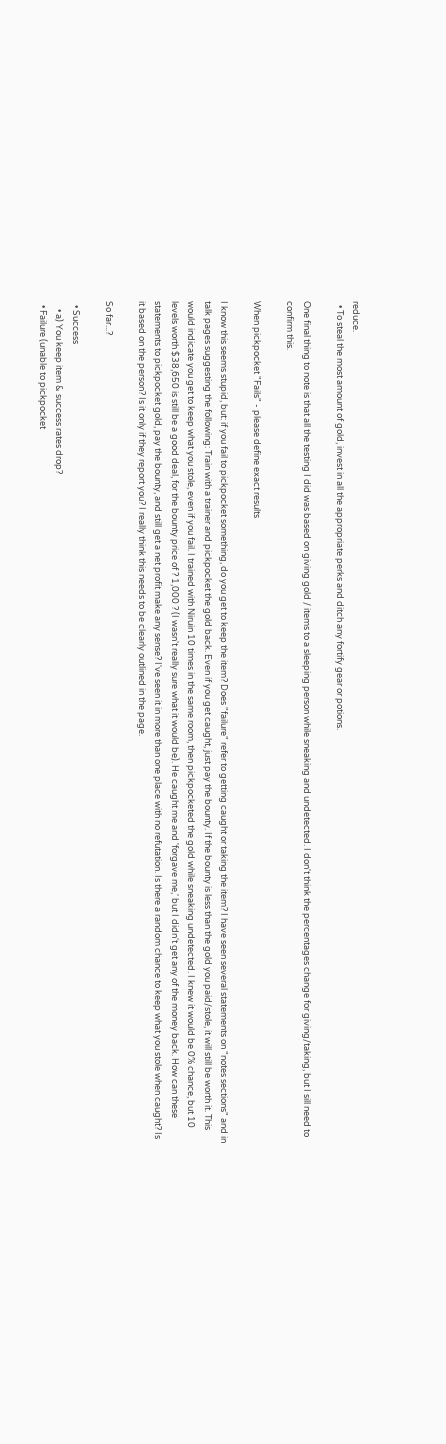reduce.
  • To steal the most amount of gold, invest in all the appropriate perks and ditch any fortify gear or potions.

One final thing to note is that all the testing I did was based on giving gold / items to a sleeping person while sneaking and undetected. I don't think the percentages change for giving/taking, but I sill need to confirm this.

When pickpocket "Fails" - please define exact results

I know this seems stupid, but: if you fail to pickpocket something, do you get to keep the item? Does "failure" refer to getting caught or taking the item? I have seen several statements on "notes sections" and in talk pages suggesting the following: Train with a trainer and pickpocket the gold back. Even if you get caught, just pay the bounty. If the bounty is less than the gold you paid/stole, it will still be worth it. This would indicate you get to keep what you stole, even if you fail. I trained with Niruin 10 times in the same room, then pickpocketed the gold while sneaking undetected. I knew it would be 0% chance, but 10 levels worth $38,650 is still be a good deal, for the bounty price of ? 1,000 ? (I wasn't really sure what it would be). He caught me and 'forgave me,' but I didn't get any of the money back. How can these statements to pickpocket gold, pay the bounty, and still get a net profit make any sense? I've seen it in more than one place with no refutation. Is there a random chance to keep what you stole when caught? Is it based on the person? Is it only if they report you? I really think this needs to be clearly outlined in the page.

So far...?

  • Success
    • a) You keep item & success rates drop?
  • Failure (unable to pickpocket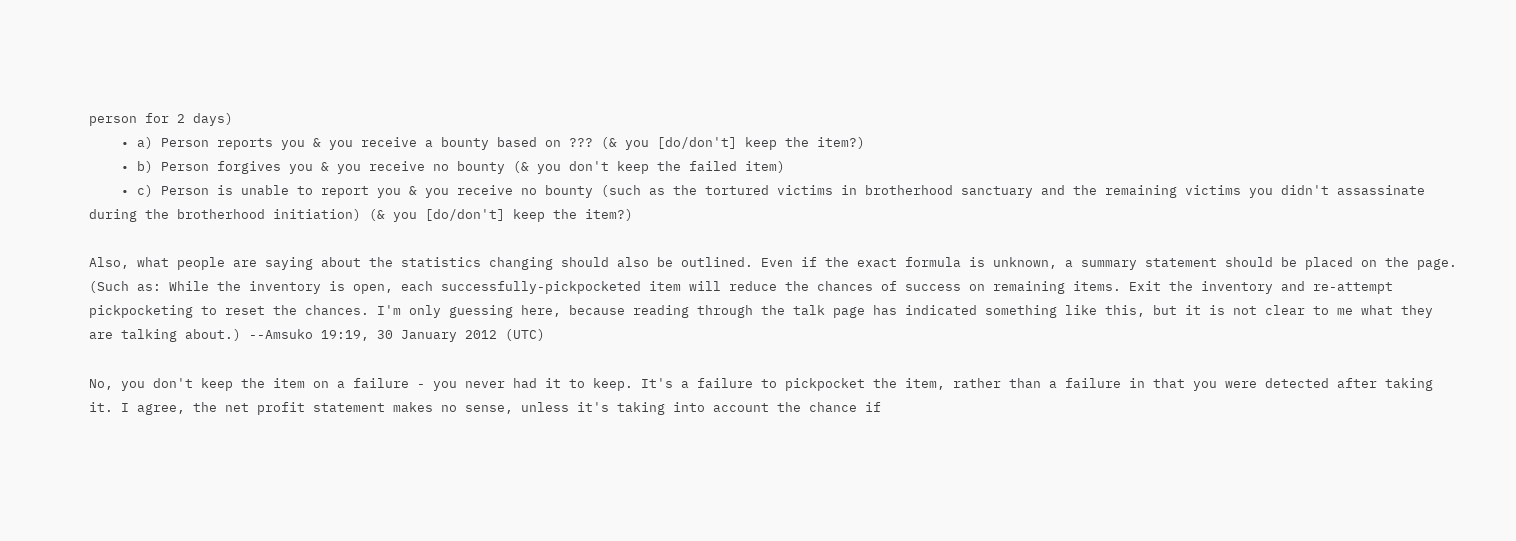person for 2 days)
    • a) Person reports you & you receive a bounty based on ??? (& you [do/don't] keep the item?)
    • b) Person forgives you & you receive no bounty (& you don't keep the failed item)
    • c) Person is unable to report you & you receive no bounty (such as the tortured victims in brotherhood sanctuary and the remaining victims you didn't assassinate during the brotherhood initiation) (& you [do/don't] keep the item?)

Also, what people are saying about the statistics changing should also be outlined. Even if the exact formula is unknown, a summary statement should be placed on the page. (Such as: While the inventory is open, each successfully-pickpocketed item will reduce the chances of success on remaining items. Exit the inventory and re-attempt pickpocketing to reset the chances. I'm only guessing here, because reading through the talk page has indicated something like this, but it is not clear to me what they are talking about.) --Amsuko 19:19, 30 January 2012 (UTC)

No, you don't keep the item on a failure - you never had it to keep. It's a failure to pickpocket the item, rather than a failure in that you were detected after taking it. I agree, the net profit statement makes no sense, unless it's taking into account the chance if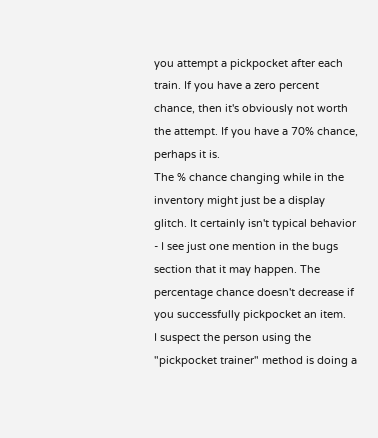you attempt a pickpocket after each train. If you have a zero percent chance, then it's obviously not worth the attempt. If you have a 70% chance, perhaps it is.
The % chance changing while in the inventory might just be a display glitch. It certainly isn't typical behavior - I see just one mention in the bugs section that it may happen. The percentage chance doesn't decrease if you successfully pickpocket an item.
I suspect the person using the "pickpocket trainer" method is doing a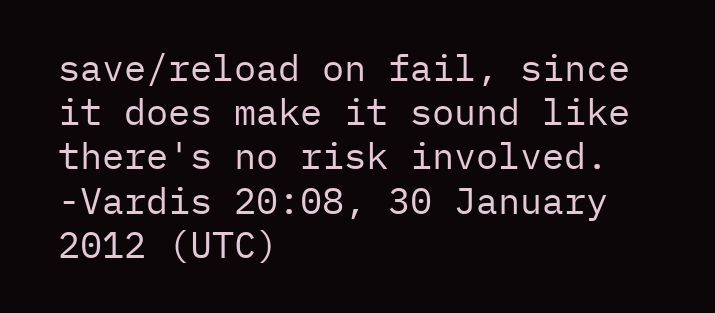save/reload on fail, since it does make it sound like there's no risk involved. -Vardis 20:08, 30 January 2012 (UTC)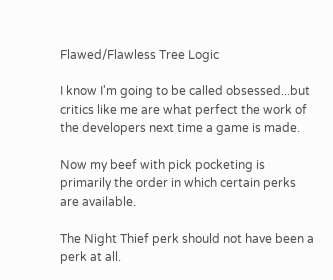Flawed/Flawless Tree Logic

I know I'm going to be called obsessed...but critics like me are what perfect the work of the developers next time a game is made.

Now my beef with pick pocketing is primarily the order in which certain perks are available.

The Night Thief perk should not have been a perk at all.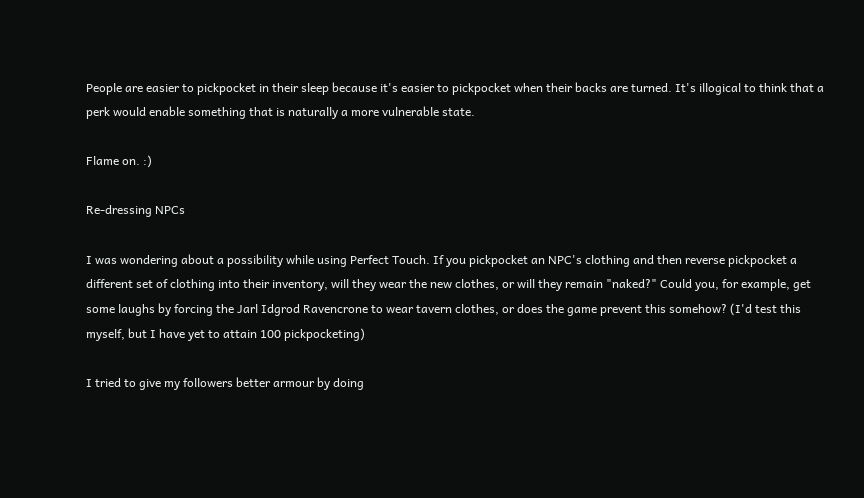People are easier to pickpocket in their sleep because it's easier to pickpocket when their backs are turned. It's illogical to think that a perk would enable something that is naturally a more vulnerable state.

Flame on. :)

Re-dressing NPCs

I was wondering about a possibility while using Perfect Touch. If you pickpocket an NPC's clothing and then reverse pickpocket a different set of clothing into their inventory, will they wear the new clothes, or will they remain "naked?" Could you, for example, get some laughs by forcing the Jarl Idgrod Ravencrone to wear tavern clothes, or does the game prevent this somehow? (I'd test this myself, but I have yet to attain 100 pickpocketing)

I tried to give my followers better armour by doing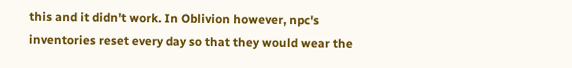this and it didn't work. In Oblivion however, npc's inventories reset every day so that they would wear the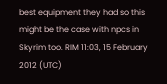best equipment they had so this might be the case with npcs in Skyrim too. RIM 11:03, 15 February 2012 (UTC)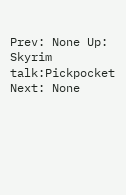Prev: None Up: Skyrim talk:Pickpocket Next: None